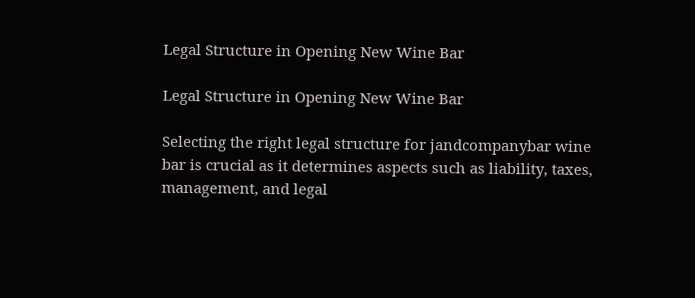Legal Structure in Opening New Wine Bar

Legal Structure in Opening New Wine Bar

Selecting the right legal structure for jandcompanybar wine bar is crucial as it determines aspects such as liability, taxes, management, and legal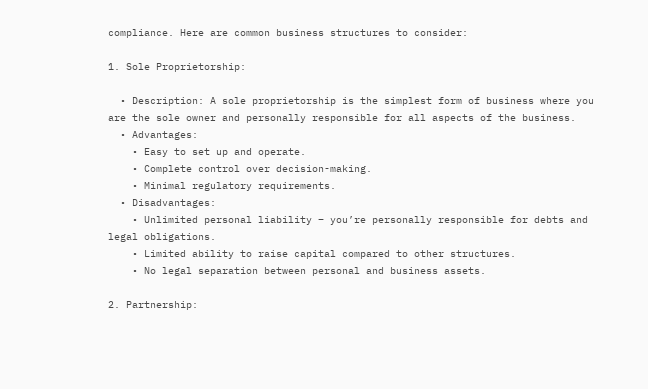compliance. Here are common business structures to consider:

1. Sole Proprietorship:

  • Description: A sole proprietorship is the simplest form of business where you are the sole owner and personally responsible for all aspects of the business.
  • Advantages:
    • Easy to set up and operate.
    • Complete control over decision-making.
    • Minimal regulatory requirements.
  • Disadvantages:
    • Unlimited personal liability – you’re personally responsible for debts and legal obligations.
    • Limited ability to raise capital compared to other structures.
    • No legal separation between personal and business assets.

2. Partnership: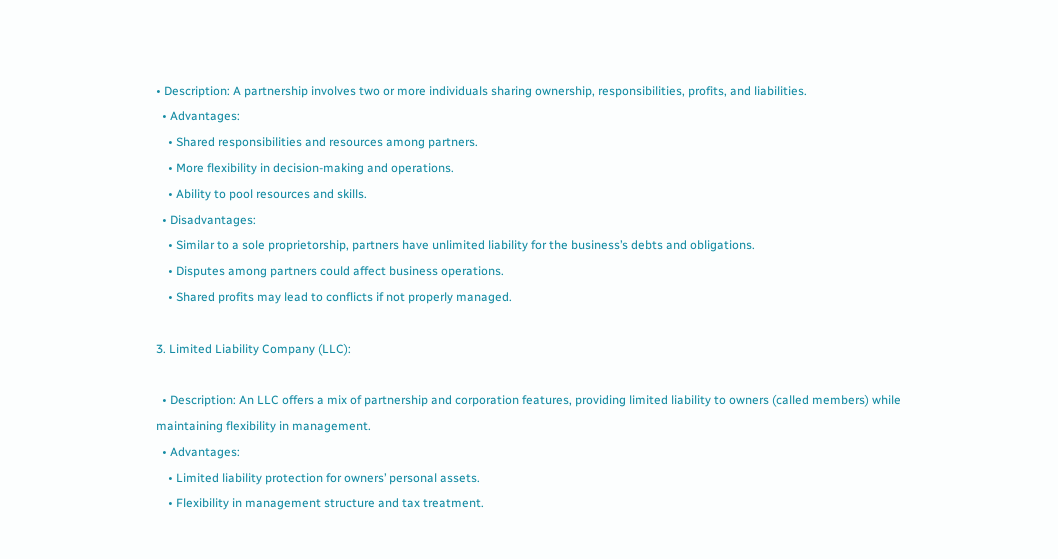• Description: A partnership involves two or more individuals sharing ownership, responsibilities, profits, and liabilities.
  • Advantages:
    • Shared responsibilities and resources among partners.
    • More flexibility in decision-making and operations.
    • Ability to pool resources and skills.
  • Disadvantages:
    • Similar to a sole proprietorship, partners have unlimited liability for the business’s debts and obligations.
    • Disputes among partners could affect business operations.
    • Shared profits may lead to conflicts if not properly managed.

3. Limited Liability Company (LLC):

  • Description: An LLC offers a mix of partnership and corporation features, providing limited liability to owners (called members) while maintaining flexibility in management.
  • Advantages:
    • Limited liability protection for owners’ personal assets.
    • Flexibility in management structure and tax treatment.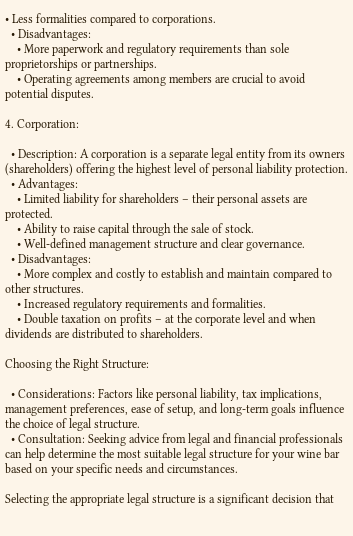• Less formalities compared to corporations.
  • Disadvantages:
    • More paperwork and regulatory requirements than sole proprietorships or partnerships.
    • Operating agreements among members are crucial to avoid potential disputes.

4. Corporation:

  • Description: A corporation is a separate legal entity from its owners (shareholders) offering the highest level of personal liability protection.
  • Advantages:
    • Limited liability for shareholders – their personal assets are protected.
    • Ability to raise capital through the sale of stock.
    • Well-defined management structure and clear governance.
  • Disadvantages:
    • More complex and costly to establish and maintain compared to other structures.
    • Increased regulatory requirements and formalities.
    • Double taxation on profits – at the corporate level and when dividends are distributed to shareholders.

Choosing the Right Structure:

  • Considerations: Factors like personal liability, tax implications, management preferences, ease of setup, and long-term goals influence the choice of legal structure.
  • Consultation: Seeking advice from legal and financial professionals can help determine the most suitable legal structure for your wine bar based on your specific needs and circumstances.

Selecting the appropriate legal structure is a significant decision that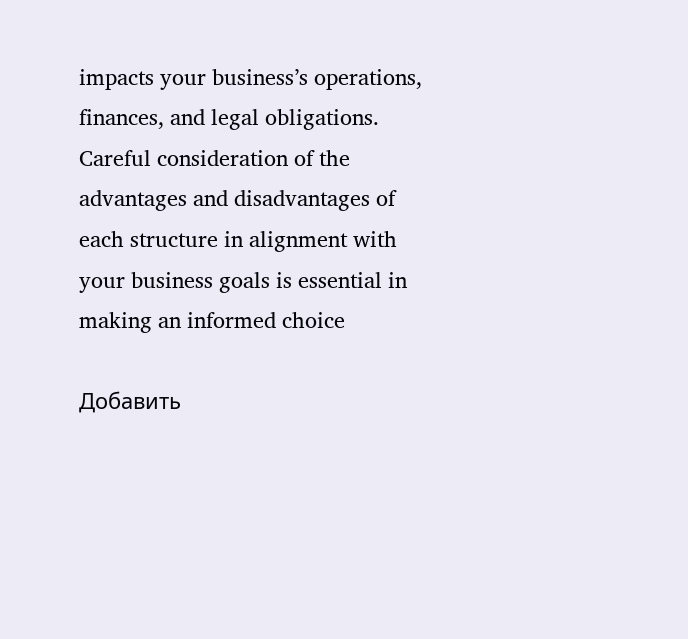impacts your business’s operations, finances, and legal obligations. Careful consideration of the advantages and disadvantages of each structure in alignment with your business goals is essential in making an informed choice

Добавить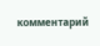комментарий